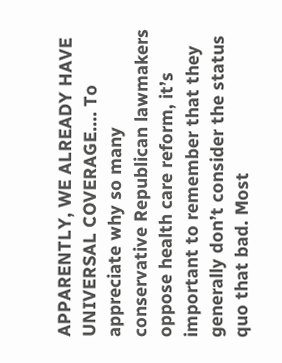APPARENTLY, WE ALREADY HAVE UNIVERSAL COVERAGE…. To appreciate why so many conservative Republican lawmakers oppose health care reform, it’s important to remember that they generally don’t consider the status quo that bad. Most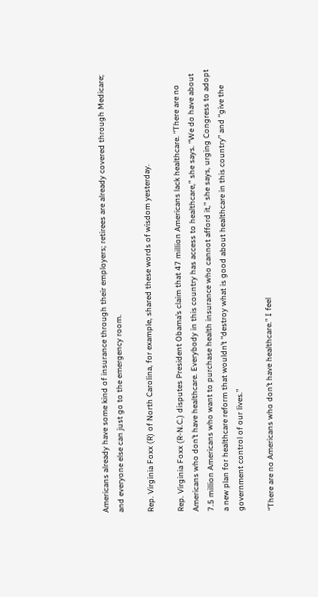Americans already have some kind of insurance through their employers; retirees are already covered through Medicare; and everyone else can just go to the emergency room.

Rep. Virginia Foxx (R) of North Carolina, for example, shared these words of wisdom yesterday.

Rep. Virginia Foxx (R-N.C.) disputes President Obama’s claim that 47 million Americans lack healthcare. “There are no Americans who don’t have healthcare. Everybody in this country has access to healthcare,” she says. “We do have about 7.5 million Americans who want to purchase health insurance who cannot afford it,” she says, urging Congress to adopt a new plan for healthcare reform that wouldn’t “destroy what is good about healthcare in this country” and “give the government control of our lives.”

“There are no Americans who don’t have healthcare.” I feel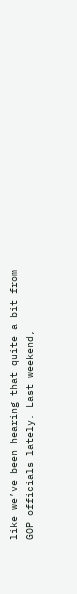like we’ve been hearing that quite a bit from GOP officials lately. Last weekend,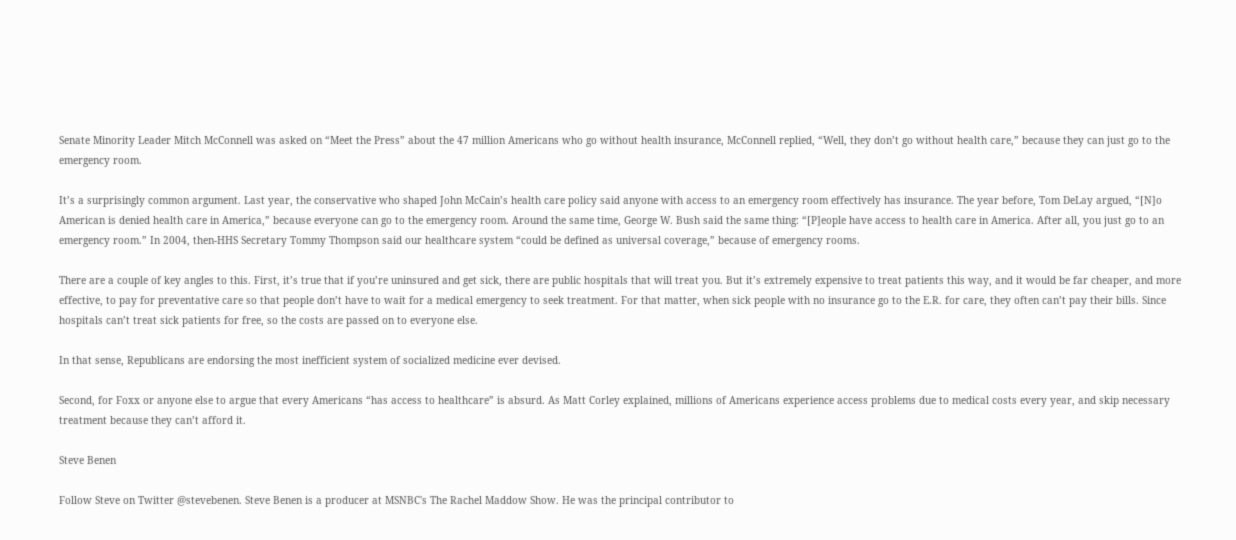Senate Minority Leader Mitch McConnell was asked on “Meet the Press” about the 47 million Americans who go without health insurance, McConnell replied, “Well, they don’t go without health care,” because they can just go to the emergency room.

It’s a surprisingly common argument. Last year, the conservative who shaped John McCain’s health care policy said anyone with access to an emergency room effectively has insurance. The year before, Tom DeLay argued, “[N]o American is denied health care in America,” because everyone can go to the emergency room. Around the same time, George W. Bush said the same thing: “[P]eople have access to health care in America. After all, you just go to an emergency room.” In 2004, then-HHS Secretary Tommy Thompson said our healthcare system “could be defined as universal coverage,” because of emergency rooms.

There are a couple of key angles to this. First, it’s true that if you’re uninsured and get sick, there are public hospitals that will treat you. But it’s extremely expensive to treat patients this way, and it would be far cheaper, and more effective, to pay for preventative care so that people don’t have to wait for a medical emergency to seek treatment. For that matter, when sick people with no insurance go to the E.R. for care, they often can’t pay their bills. Since hospitals can’t treat sick patients for free, so the costs are passed on to everyone else.

In that sense, Republicans are endorsing the most inefficient system of socialized medicine ever devised.

Second, for Foxx or anyone else to argue that every Americans “has access to healthcare” is absurd. As Matt Corley explained, millions of Americans experience access problems due to medical costs every year, and skip necessary treatment because they can’t afford it.

Steve Benen

Follow Steve on Twitter @stevebenen. Steve Benen is a producer at MSNBC's The Rachel Maddow Show. He was the principal contributor to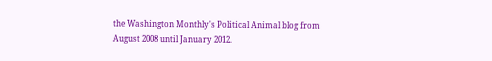the Washington Monthly's Political Animal blog from August 2008 until January 2012.